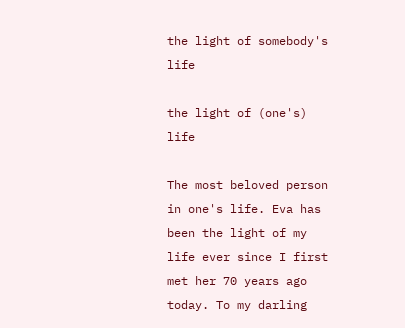the light of somebody's life

the light of (one's) life

The most beloved person in one's life. Eva has been the light of my life ever since I first met her 70 years ago today. To my darling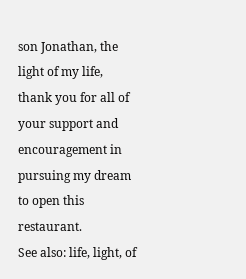son Jonathan, the light of my life, thank you for all of your support and encouragement in pursuing my dream to open this restaurant.
See also: life, light, of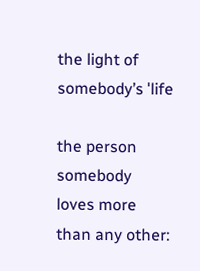the light of somebody’s ˈlife

the person somebody loves more than any other: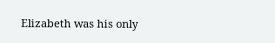Elizabeth was his only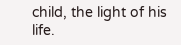child, the light of his life.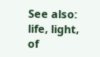See also: life, light, of